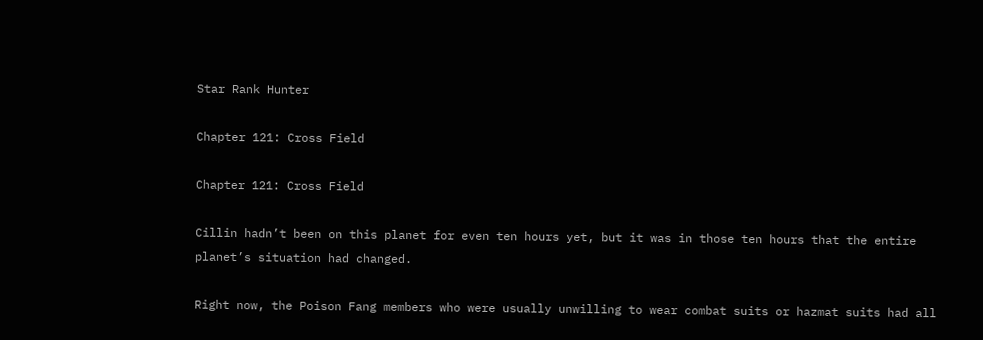Star Rank Hunter

Chapter 121: Cross Field

Chapter 121: Cross Field

Cillin hadn’t been on this planet for even ten hours yet, but it was in those ten hours that the entire planet’s situation had changed.

Right now, the Poison Fang members who were usually unwilling to wear combat suits or hazmat suits had all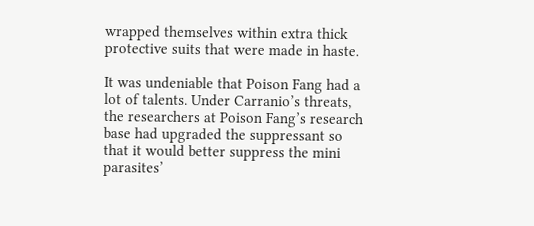wrapped themselves within extra thick protective suits that were made in haste.

It was undeniable that Poison Fang had a lot of talents. Under Carranio’s threats, the researchers at Poison Fang’s research base had upgraded the suppressant so that it would better suppress the mini parasites’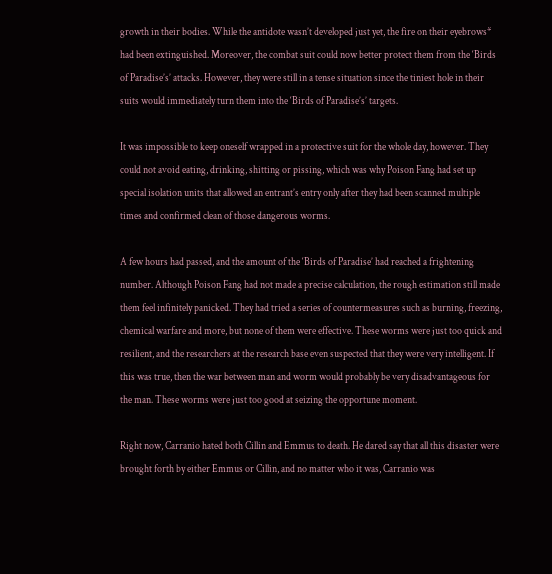growth in their bodies. While the antidote wasn’t developed just yet, the fire on their eyebrows* had been extinguished. Moreover, the combat suit could now better protect them from the ‘Birds of Paradise’s’ attacks. However, they were still in a tense situation since the tiniest hole in their suits would immediately turn them into the ‘Birds of Paradise’s’ targets.

It was impossible to keep oneself wrapped in a protective suit for the whole day, however. They could not avoid eating, drinking, shitting or pissing, which was why Poison Fang had set up special isolation units that allowed an entrant’s entry only after they had been scanned multiple times and confirmed clean of those dangerous worms.

A few hours had passed, and the amount of the ‘Birds of Paradise’ had reached a frightening number. Although Poison Fang had not made a precise calculation, the rough estimation still made them feel infinitely panicked. They had tried a series of countermeasures such as burning, freezing, chemical warfare and more, but none of them were effective. These worms were just too quick and resilient, and the researchers at the research base even suspected that they were very intelligent. If this was true, then the war between man and worm would probably be very disadvantageous for the man. These worms were just too good at seizing the opportune moment.

Right now, Carranio hated both Cillin and Emmus to death. He dared say that all this disaster were brought forth by either Emmus or Cillin, and no matter who it was, Carranio was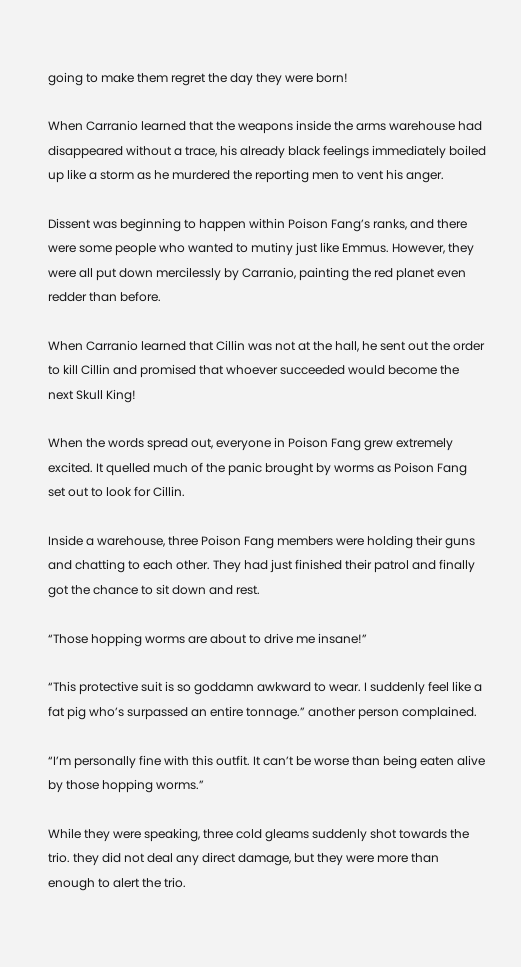going to make them regret the day they were born!

When Carranio learned that the weapons inside the arms warehouse had disappeared without a trace, his already black feelings immediately boiled up like a storm as he murdered the reporting men to vent his anger.

Dissent was beginning to happen within Poison Fang’s ranks, and there were some people who wanted to mutiny just like Emmus. However, they were all put down mercilessly by Carranio, painting the red planet even redder than before.

When Carranio learned that Cillin was not at the hall, he sent out the order to kill Cillin and promised that whoever succeeded would become the next Skull King!

When the words spread out, everyone in Poison Fang grew extremely excited. It quelled much of the panic brought by worms as Poison Fang set out to look for Cillin.

Inside a warehouse, three Poison Fang members were holding their guns and chatting to each other. They had just finished their patrol and finally got the chance to sit down and rest.

“Those hopping worms are about to drive me insane!”

“This protective suit is so goddamn awkward to wear. I suddenly feel like a fat pig who’s surpassed an entire tonnage.” another person complained.

“I’m personally fine with this outfit. It can’t be worse than being eaten alive by those hopping worms.”

While they were speaking, three cold gleams suddenly shot towards the trio. they did not deal any direct damage, but they were more than enough to alert the trio.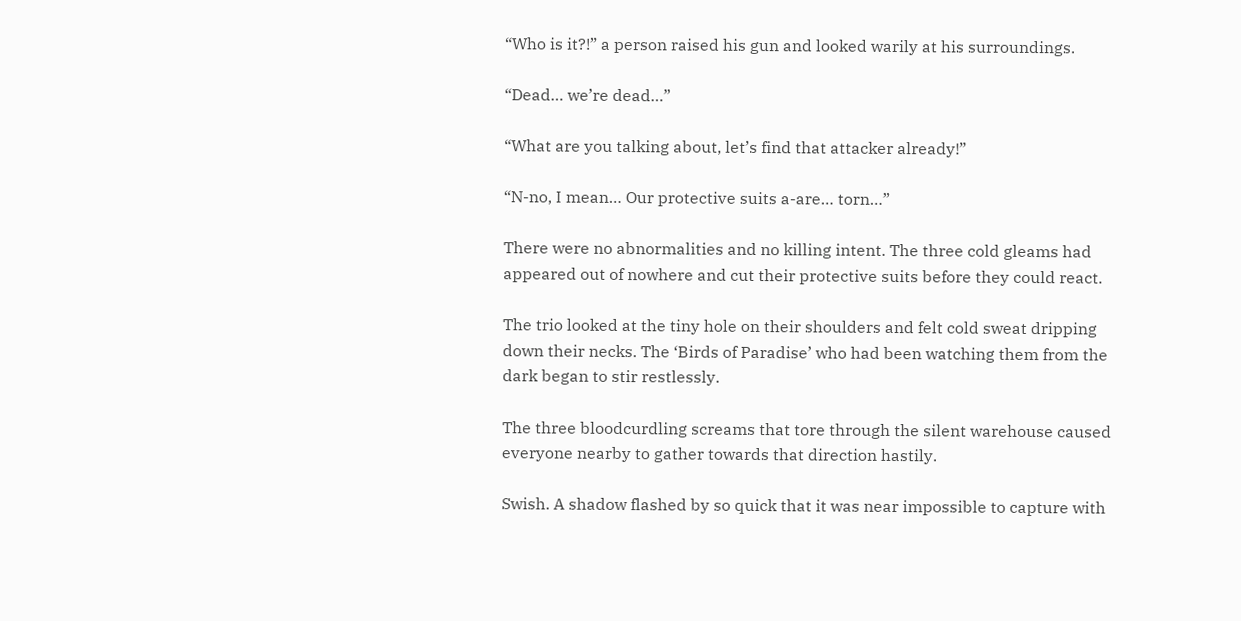“Who is it?!” a person raised his gun and looked warily at his surroundings.

“Dead… we’re dead…”

“What are you talking about, let’s find that attacker already!”

“N-no, I mean… Our protective suits a-are… torn…”

There were no abnormalities and no killing intent. The three cold gleams had appeared out of nowhere and cut their protective suits before they could react.

The trio looked at the tiny hole on their shoulders and felt cold sweat dripping down their necks. The ‘Birds of Paradise’ who had been watching them from the dark began to stir restlessly.

The three bloodcurdling screams that tore through the silent warehouse caused everyone nearby to gather towards that direction hastily.

Swish. A shadow flashed by so quick that it was near impossible to capture with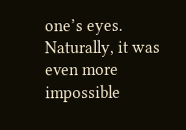one’s eyes. Naturally, it was even more impossible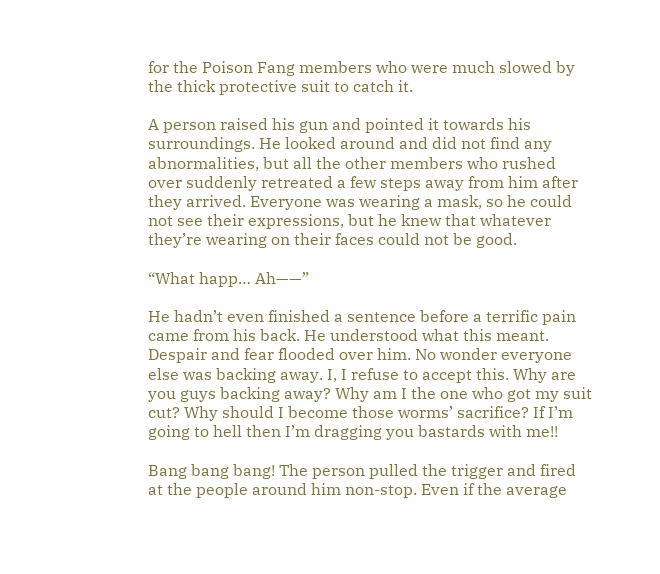for the Poison Fang members who were much slowed by the thick protective suit to catch it.

A person raised his gun and pointed it towards his surroundings. He looked around and did not find any abnormalities, but all the other members who rushed over suddenly retreated a few steps away from him after they arrived. Everyone was wearing a mask, so he could not see their expressions, but he knew that whatever they’re wearing on their faces could not be good.

“What happ… Ah——”

He hadn’t even finished a sentence before a terrific pain came from his back. He understood what this meant. Despair and fear flooded over him. No wonder everyone else was backing away. I, I refuse to accept this. Why are you guys backing away? Why am I the one who got my suit cut? Why should I become those worms’ sacrifice? If I’m going to hell then I’m dragging you bastards with me!!

Bang bang bang! The person pulled the trigger and fired at the people around him non-stop. Even if the average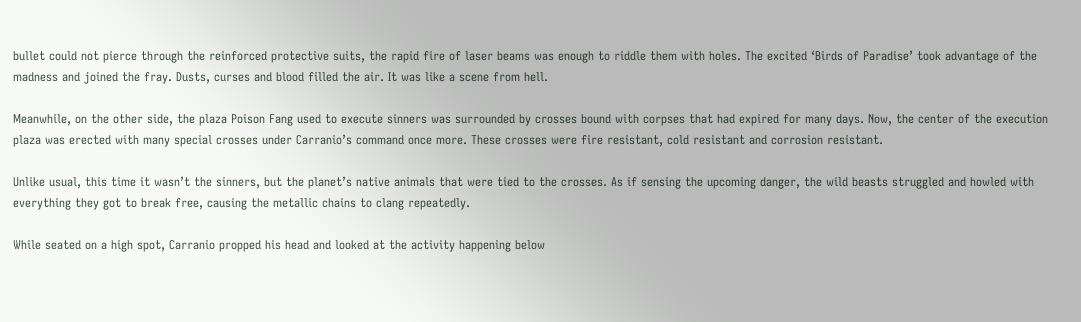bullet could not pierce through the reinforced protective suits, the rapid fire of laser beams was enough to riddle them with holes. The excited ‘Birds of Paradise’ took advantage of the madness and joined the fray. Dusts, curses and blood filled the air. It was like a scene from hell.

Meanwhile, on the other side, the plaza Poison Fang used to execute sinners was surrounded by crosses bound with corpses that had expired for many days. Now, the center of the execution plaza was erected with many special crosses under Carranio’s command once more. These crosses were fire resistant, cold resistant and corrosion resistant.

Unlike usual, this time it wasn’t the sinners, but the planet’s native animals that were tied to the crosses. As if sensing the upcoming danger, the wild beasts struggled and howled with everything they got to break free, causing the metallic chains to clang repeatedly.

While seated on a high spot, Carranio propped his head and looked at the activity happening below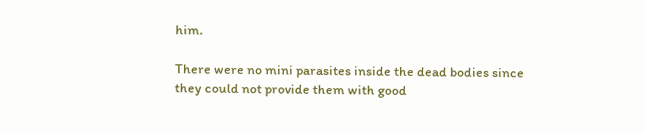him.

There were no mini parasites inside the dead bodies since they could not provide them with good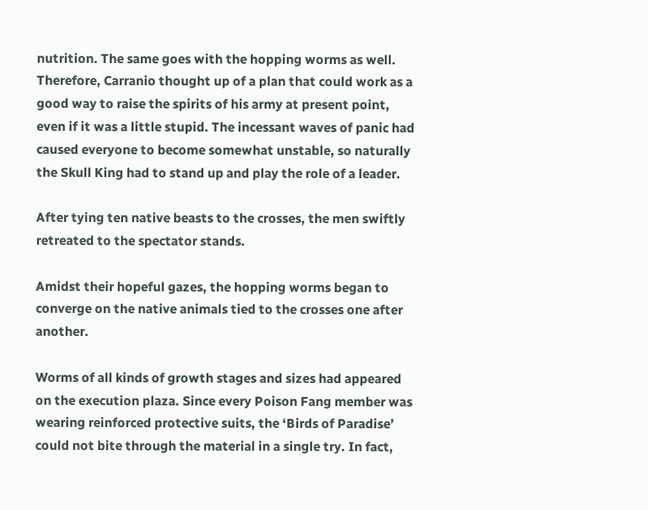nutrition. The same goes with the hopping worms as well. Therefore, Carranio thought up of a plan that could work as a good way to raise the spirits of his army at present point, even if it was a little stupid. The incessant waves of panic had caused everyone to become somewhat unstable, so naturally the Skull King had to stand up and play the role of a leader.

After tying ten native beasts to the crosses, the men swiftly retreated to the spectator stands.

Amidst their hopeful gazes, the hopping worms began to converge on the native animals tied to the crosses one after another.

Worms of all kinds of growth stages and sizes had appeared on the execution plaza. Since every Poison Fang member was wearing reinforced protective suits, the ‘Birds of Paradise’ could not bite through the material in a single try. In fact,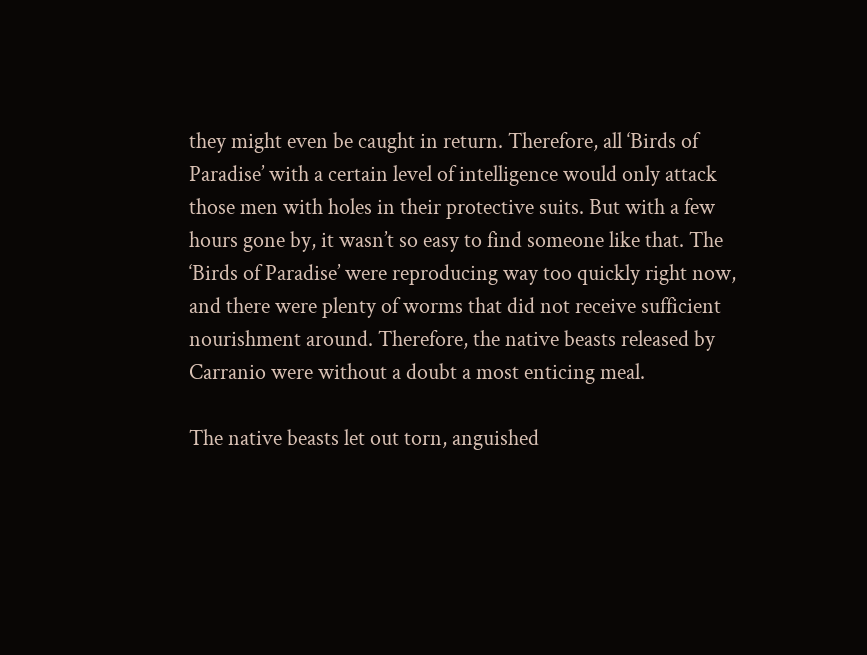they might even be caught in return. Therefore, all ‘Birds of Paradise’ with a certain level of intelligence would only attack those men with holes in their protective suits. But with a few hours gone by, it wasn’t so easy to find someone like that. The ‘Birds of Paradise’ were reproducing way too quickly right now, and there were plenty of worms that did not receive sufficient nourishment around. Therefore, the native beasts released by Carranio were without a doubt a most enticing meal.

The native beasts let out torn, anguished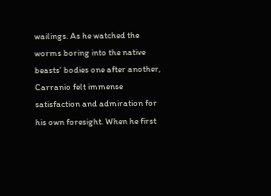wailings. As he watched the worms boring into the native beasts’ bodies one after another, Carranio felt immense satisfaction and admiration for his own foresight. When he first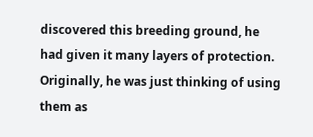discovered this breeding ground, he had given it many layers of protection. Originally, he was just thinking of using them as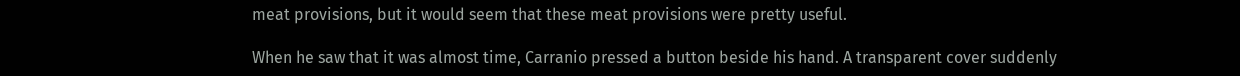meat provisions, but it would seem that these meat provisions were pretty useful.

When he saw that it was almost time, Carranio pressed a button beside his hand. A transparent cover suddenly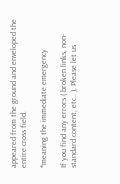appeared from the ground and enveloped the entire cross field.

*meaning the immediate emergency

If you find any errors ( broken links, non-standard content, etc.. ), Please let us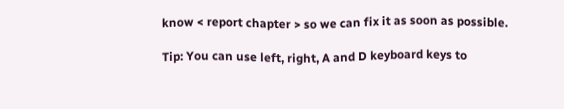know < report chapter > so we can fix it as soon as possible.

Tip: You can use left, right, A and D keyboard keys to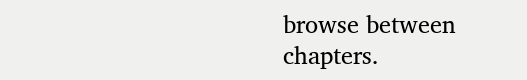browse between chapters.